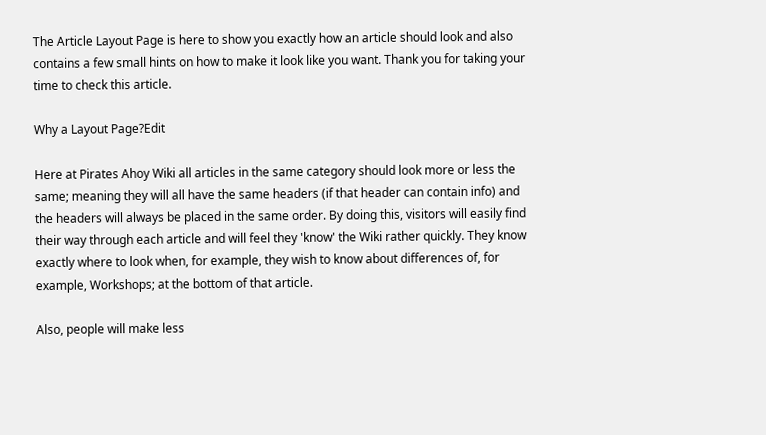The Article Layout Page is here to show you exactly how an article should look and also contains a few small hints on how to make it look like you want. Thank you for taking your time to check this article.

Why a Layout Page?Edit

Here at Pirates Ahoy Wiki all articles in the same category should look more or less the same; meaning they will all have the same headers (if that header can contain info) and the headers will always be placed in the same order. By doing this, visitors will easily find their way through each article and will feel they 'know' the Wiki rather quickly. They know exactly where to look when, for example, they wish to know about differences of, for example, Workshops; at the bottom of that article.

Also, people will make less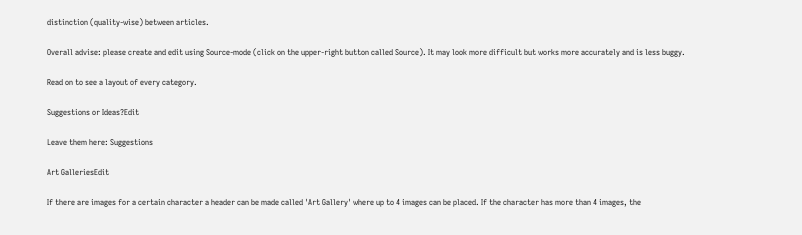distinction (quality-wise) between articles.

Overall advise: please create and edit using Source-mode (click on the upper-right button called Source). It may look more difficult but works more accurately and is less buggy.

Read on to see a layout of every category.

Suggestions or Ideas?Edit

Leave them here: Suggestions

Art GalleriesEdit

If there are images for a certain character a header can be made called 'Art Gallery' where up to 4 images can be placed. If the character has more than 4 images, the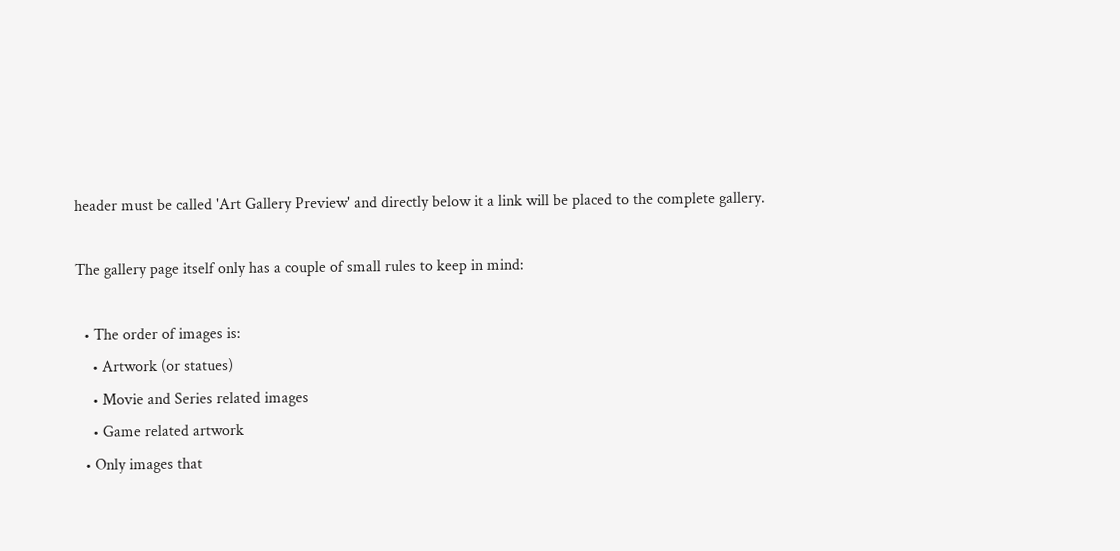header must be called 'Art Gallery Preview' and directly below it a link will be placed to the complete gallery.

The gallery page itself only has a couple of small rules to keep in mind:

  • The order of images is:
    • Artwork (or statues)
    • Movie and Series related images
    • Game related artwork
  • Only images that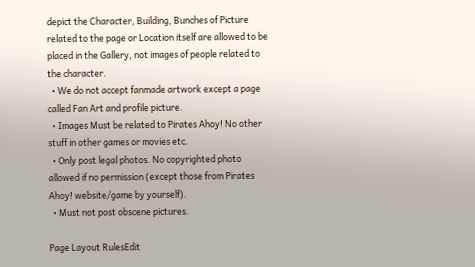depict the Character, Building, Bunches of Picture related to the page or Location itself are allowed to be placed in the Gallery, not images of people related to the character.
  • We do not accept fanmade artwork except a page called Fan Art and profile picture.
  • Images Must be related to Pirates Ahoy! No other stuff in other games or movies etc.
  • Only post legal photos. No copyrighted photo allowed if no permission (except those from Pirates Ahoy! website/game by yourself).
  • Must not post obscene pictures.

Page Layout RulesEdit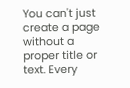You can't just create a page without a proper title or text. Every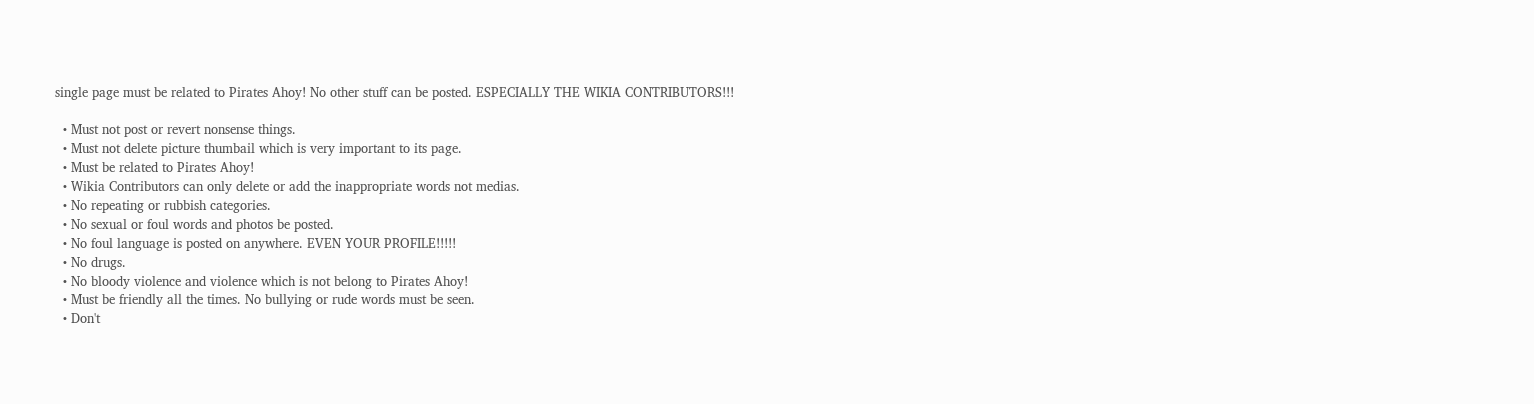single page must be related to Pirates Ahoy! No other stuff can be posted. ESPECIALLY THE WIKIA CONTRIBUTORS!!!

  • Must not post or revert nonsense things.
  • Must not delete picture thumbail which is very important to its page.
  • Must be related to Pirates Ahoy!
  • Wikia Contributors can only delete or add the inappropriate words not medias.
  • No repeating or rubbish categories.
  • No sexual or foul words and photos be posted.
  • No foul language is posted on anywhere. EVEN YOUR PROFILE!!!!!
  • No drugs.
  • No bloody violence and violence which is not belong to Pirates Ahoy!
  • Must be friendly all the times. No bullying or rude words must be seen.
  • Don't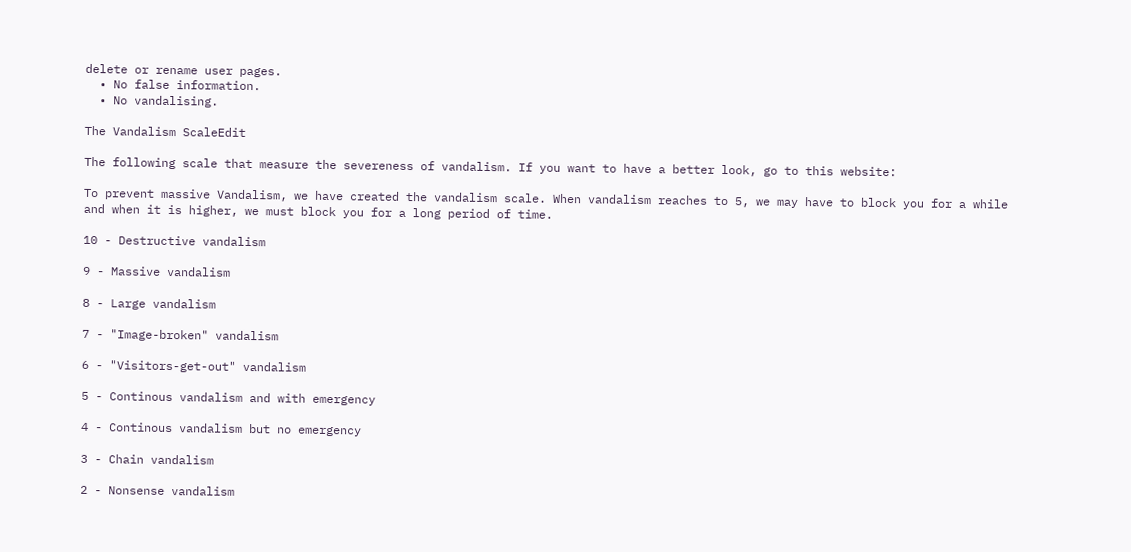delete or rename user pages.
  • No false information.
  • No vandalising.

The Vandalism ScaleEdit

The following scale that measure the severeness of vandalism. If you want to have a better look, go to this website:

To prevent massive Vandalism, we have created the vandalism scale. When vandalism reaches to 5, we may have to block you for a while and when it is higher, we must block you for a long period of time.

10 - Destructive vandalism

9 - Massive vandalism

8 - Large vandalism

7 - "Image-broken" vandalism

6 - "Visitors-get-out" vandalism

5 - Continous vandalism and with emergency

4 - Continous vandalism but no emergency

3 - Chain vandalism

2 - Nonsense vandalism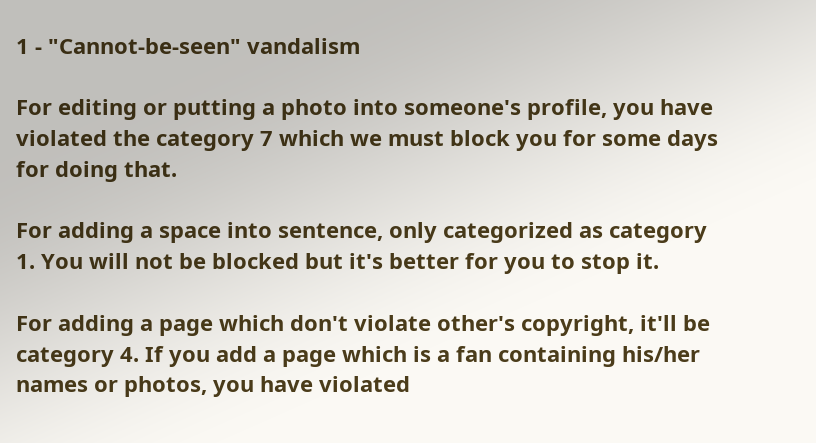1 - "Cannot-be-seen" vandalism

For editing or putting a photo into someone's profile, you have violated the category 7 which we must block you for some days for doing that.

For adding a space into sentence, only categorized as category 1. You will not be blocked but it's better for you to stop it.

For adding a page which don't violate other's copyright, it'll be category 4. If you add a page which is a fan containing his/her names or photos, you have violated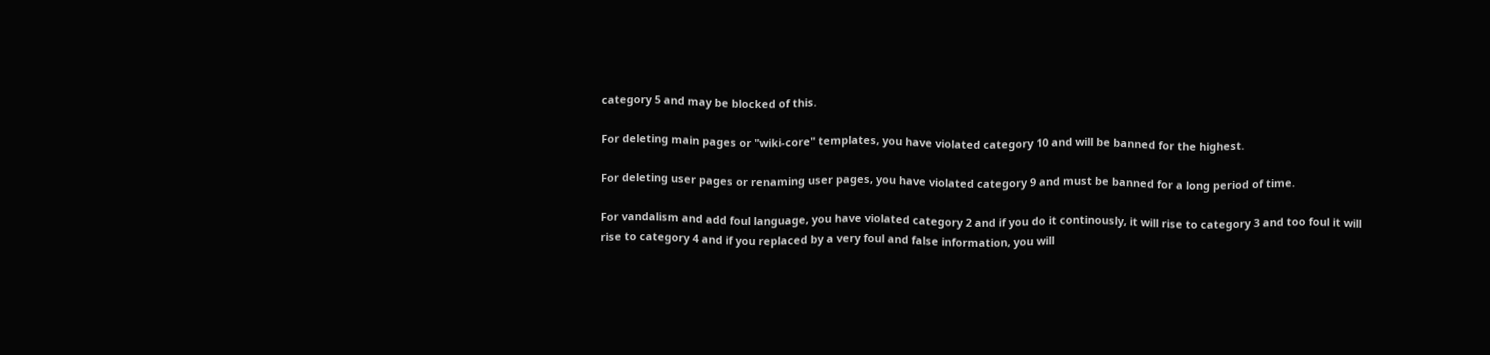category 5 and may be blocked of this.

For deleting main pages or "wiki-core" templates, you have violated category 10 and will be banned for the highest.

For deleting user pages or renaming user pages, you have violated category 9 and must be banned for a long period of time.

For vandalism and add foul language, you have violated category 2 and if you do it continously, it will rise to category 3 and too foul it will rise to category 4 and if you replaced by a very foul and false information, you will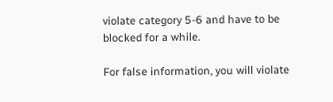violate category 5-6 and have to be blocked for a while.

For false information, you will violate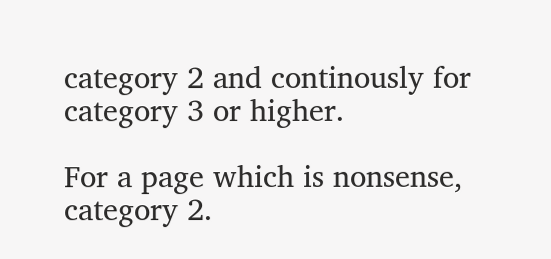category 2 and continously for category 3 or higher.

For a page which is nonsense, category 2.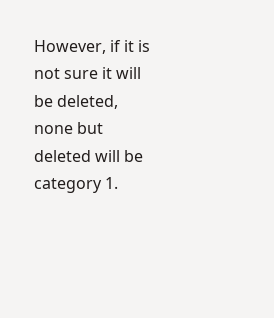However, if it is not sure it will be deleted, none but deleted will be category 1.